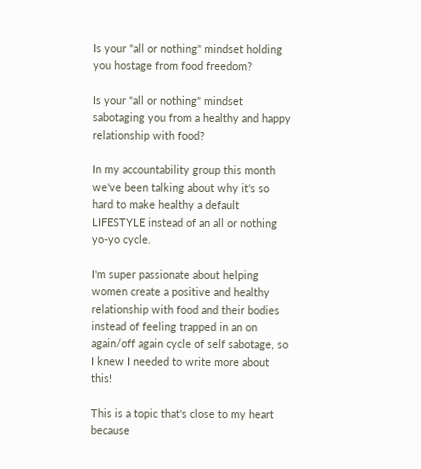Is your "all or nothing" mindset holding you hostage from food freedom?

Is your "all or nothing" mindset sabotaging you from a healthy and happy relationship with food?

In my accountability group this month we've been talking about why it's so hard to make healthy a default LIFESTYLE instead of an all or nothing yo-yo cycle.

I'm super passionate about helping women create a positive and healthy relationship with food and their bodies instead of feeling trapped in an on again/off again cycle of self sabotage, so I knew I needed to write more about this!

This is a topic that's close to my heart because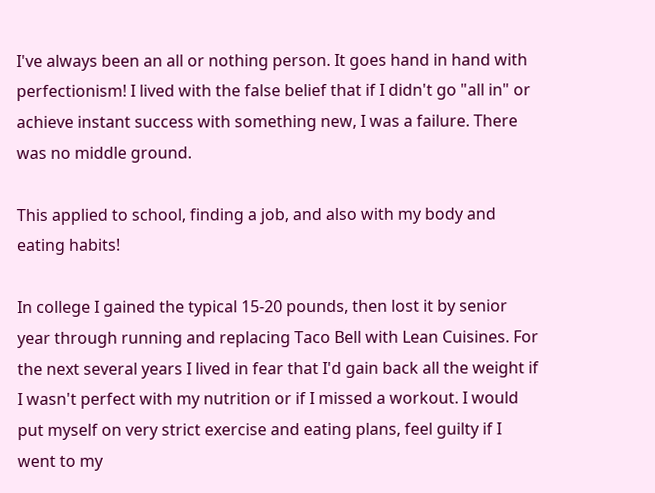I've always been an all or nothing person. It goes hand in hand with perfectionism! I lived with the false belief that if I didn't go "all in" or achieve instant success with something new, I was a failure. There was no middle ground.

This applied to school, finding a job, and also with my body and eating habits!

In college I gained the typical 15-20 pounds, then lost it by senior year through running and replacing Taco Bell with Lean Cuisines. For the next several years I lived in fear that I'd gain back all the weight if I wasn't perfect with my nutrition or if I missed a workout. I would put myself on very strict exercise and eating plans, feel guilty if I went to my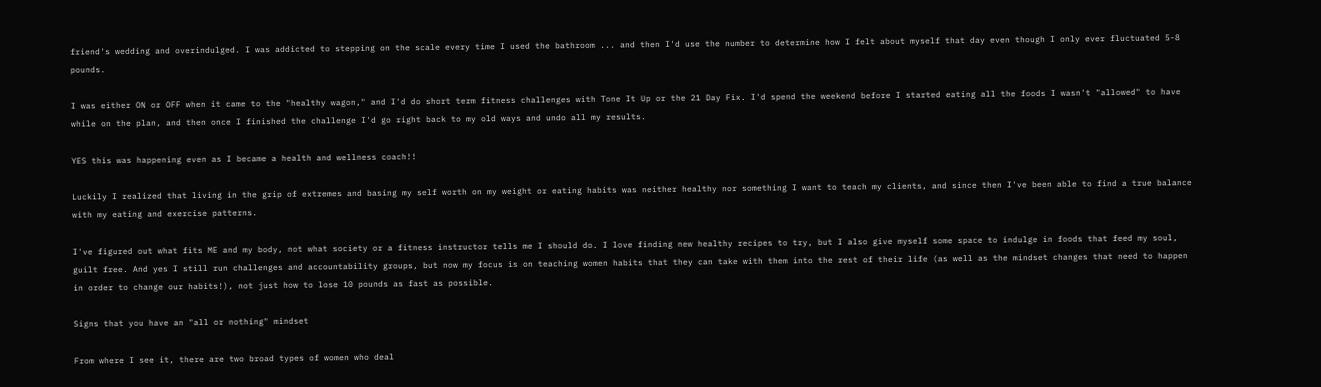friend's wedding and overindulged. I was addicted to stepping on the scale every time I used the bathroom ... and then I'd use the number to determine how I felt about myself that day even though I only ever fluctuated 5-8 pounds.

I was either ON or OFF when it came to the "healthy wagon," and I'd do short term fitness challenges with Tone It Up or the 21 Day Fix. I'd spend the weekend before I started eating all the foods I wasn't "allowed" to have while on the plan, and then once I finished the challenge I'd go right back to my old ways and undo all my results.

YES this was happening even as I became a health and wellness coach!!

Luckily I realized that living in the grip of extremes and basing my self worth on my weight or eating habits was neither healthy nor something I want to teach my clients, and since then I've been able to find a true balance with my eating and exercise patterns.

I've figured out what fits ME and my body, not what society or a fitness instructor tells me I should do. I love finding new healthy recipes to try, but I also give myself some space to indulge in foods that feed my soul, guilt free. And yes I still run challenges and accountability groups, but now my focus is on teaching women habits that they can take with them into the rest of their life (as well as the mindset changes that need to happen in order to change our habits!), not just how to lose 10 pounds as fast as possible.

Signs that you have an "all or nothing" mindset

From where I see it, there are two broad types of women who deal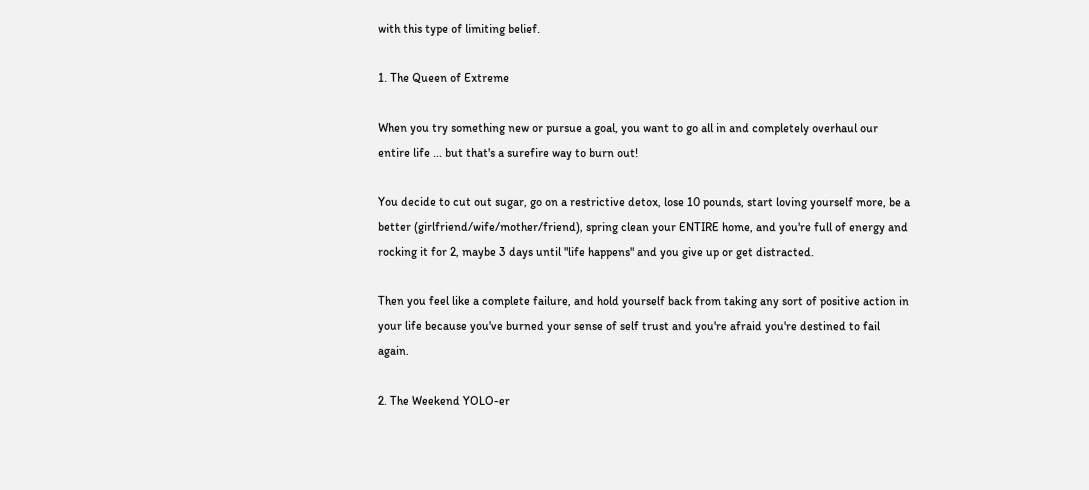with this type of limiting belief.

1. The Queen of Extreme

When you try something new or pursue a goal, you want to go all in and completely overhaul our entire life ... but that's a surefire way to burn out!

You decide to cut out sugar, go on a restrictive detox, lose 10 pounds, start loving yourself more, be a better (girlfriend/wife/mother/friend), spring clean your ENTIRE home, and you're full of energy and rocking it for 2, maybe 3 days until "life happens" and you give up or get distracted.

Then you feel like a complete failure, and hold yourself back from taking any sort of positive action in your life because you've burned your sense of self trust and you're afraid you're destined to fail again.

2. The Weekend YOLO-er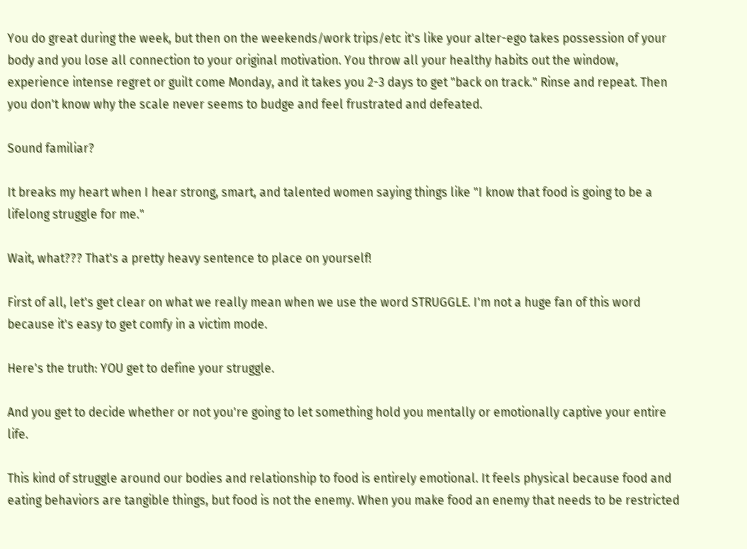You do great during the week, but then on the weekends/work trips/etc it's like your alter-ego takes possession of your body and you lose all connection to your original motivation. You throw all your healthy habits out the window, experience intense regret or guilt come Monday, and it takes you 2-3 days to get "back on track." Rinse and repeat. Then you don't know why the scale never seems to budge and feel frustrated and defeated.

Sound familiar?

It breaks my heart when I hear strong, smart, and talented women saying things like "I know that food is going to be a lifelong struggle for me."

Wait, what??? That's a pretty heavy sentence to place on yourself!

First of all, let's get clear on what we really mean when we use the word STRUGGLE. I'm not a huge fan of this word because it's easy to get comfy in a victim mode.

Here's the truth: YOU get to define your struggle.

And you get to decide whether or not you're going to let something hold you mentally or emotionally captive your entire life.

This kind of struggle around our bodies and relationship to food is entirely emotional. It feels physical because food and eating behaviors are tangible things, but food is not the enemy. When you make food an enemy that needs to be restricted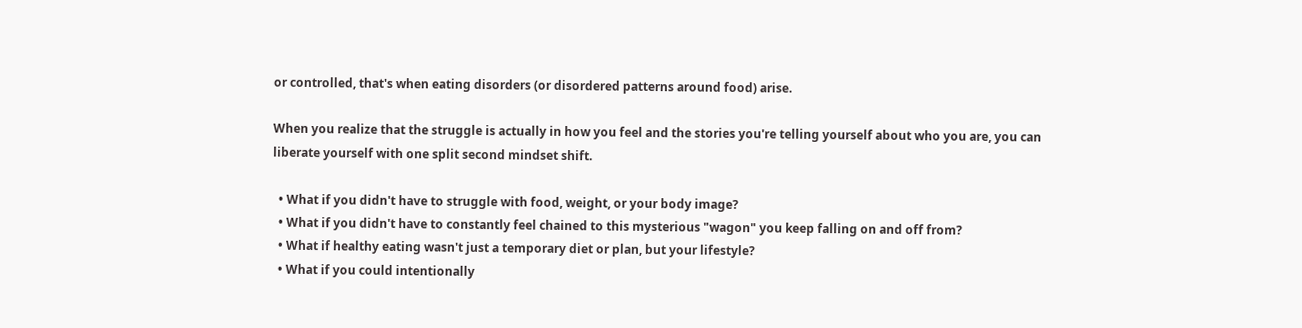or controlled, that's when eating disorders (or disordered patterns around food) arise.

When you realize that the struggle is actually in how you feel and the stories you're telling yourself about who you are, you can liberate yourself with one split second mindset shift.

  • What if you didn't have to struggle with food, weight, or your body image?
  • What if you didn't have to constantly feel chained to this mysterious "wagon" you keep falling on and off from?
  • What if healthy eating wasn't just a temporary diet or plan, but your lifestyle?
  • What if you could intentionally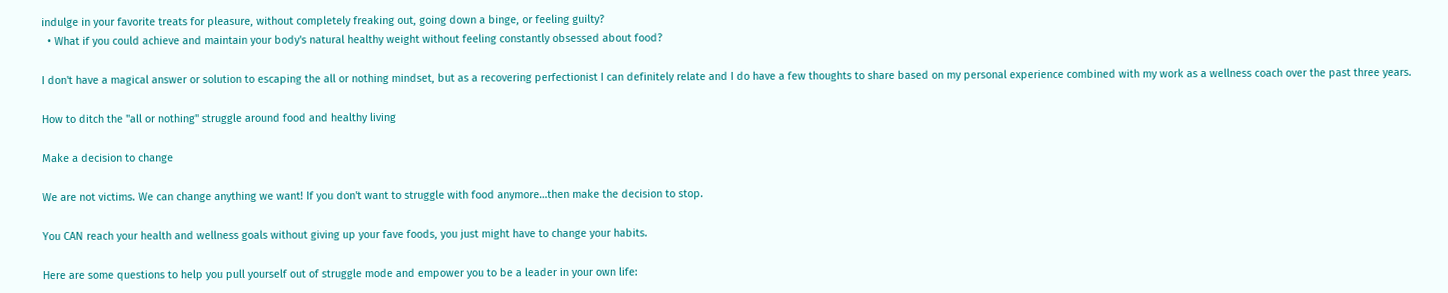indulge in your favorite treats for pleasure, without completely freaking out, going down a binge, or feeling guilty?
  • What if you could achieve and maintain your body's natural healthy weight without feeling constantly obsessed about food?

I don't have a magical answer or solution to escaping the all or nothing mindset, but as a recovering perfectionist I can definitely relate and I do have a few thoughts to share based on my personal experience combined with my work as a wellness coach over the past three years.

How to ditch the "all or nothing" struggle around food and healthy living

Make a decision to change

We are not victims. We can change anything we want! If you don't want to struggle with food anymore…then make the decision to stop.

You CAN reach your health and wellness goals without giving up your fave foods, you just might have to change your habits.

Here are some questions to help you pull yourself out of struggle mode and empower you to be a leader in your own life: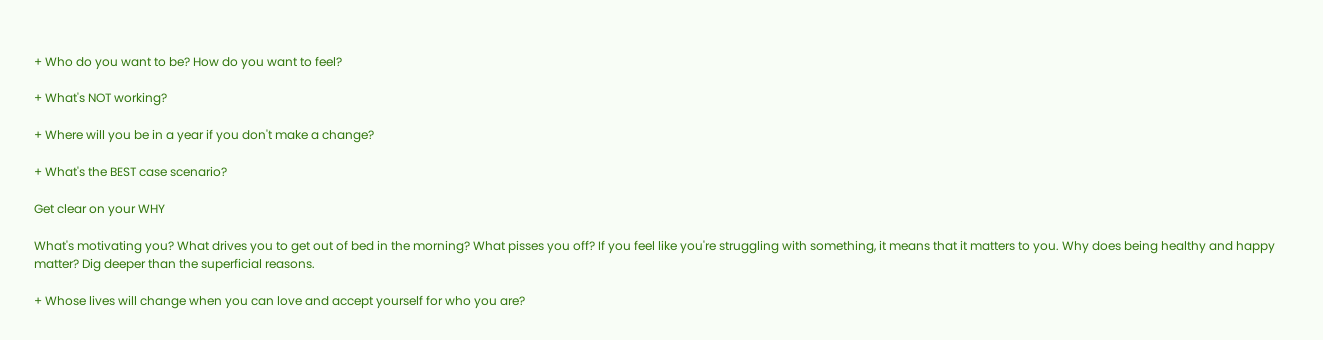+ Who do you want to be? How do you want to feel?

+ What's NOT working?

+ Where will you be in a year if you don't make a change?

+ What's the BEST case scenario?

Get clear on your WHY

What's motivating you? What drives you to get out of bed in the morning? What pisses you off? If you feel like you're struggling with something, it means that it matters to you. Why does being healthy and happy matter? Dig deeper than the superficial reasons.

+ Whose lives will change when you can love and accept yourself for who you are?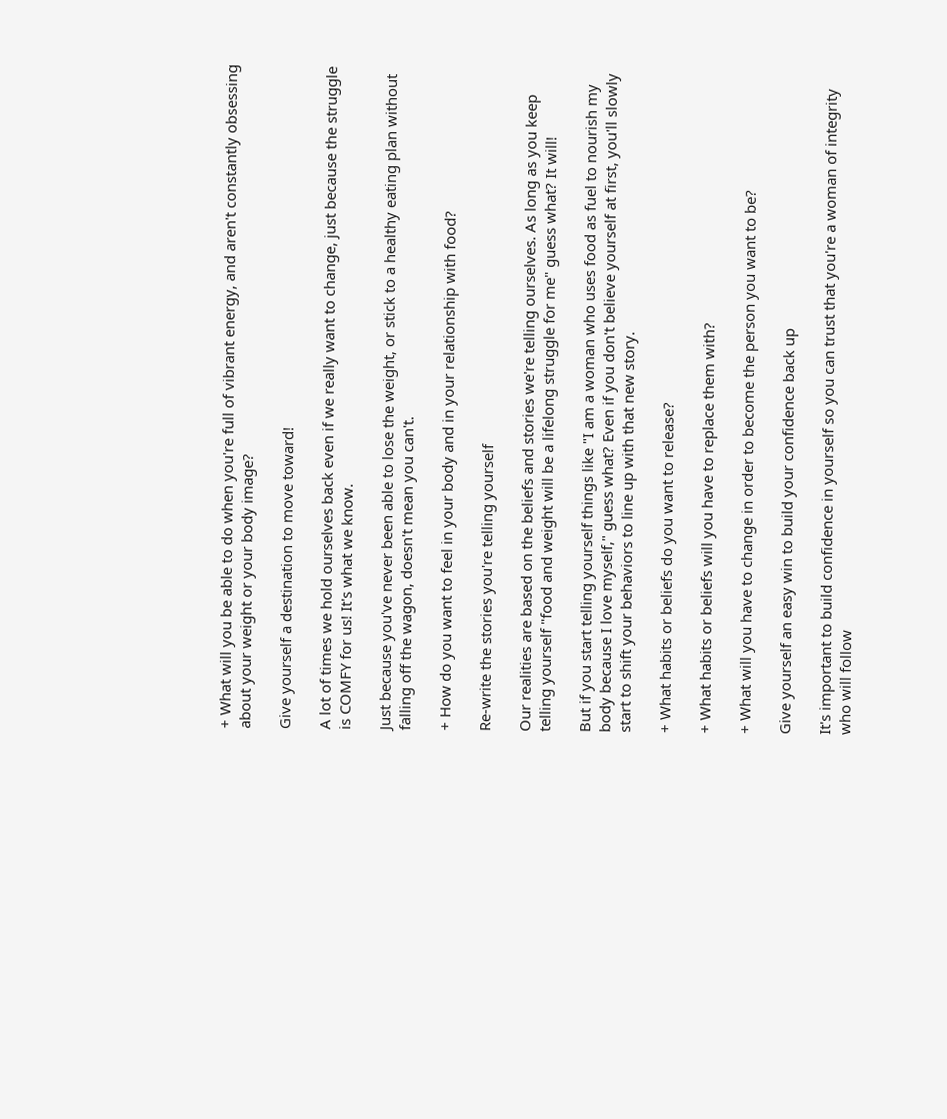+ What will you be able to do when you're full of vibrant energy, and aren't constantly obsessing about your weight or your body image?

Give yourself a destination to move toward!

A lot of times we hold ourselves back even if we really want to change, just because the struggle is COMFY for us! It's what we know.

Just because you've never been able to lose the weight, or stick to a healthy eating plan without falling off the wagon, doesn't mean you can't.

+ How do you want to feel in your body and in your relationship with food?

Re-write the stories you're telling yourself

Our realities are based on the beliefs and stories we're telling ourselves. As long as you keep telling yourself "food and weight will be a lifelong struggle for me" guess what? It will!

But if you start telling yourself things like "I am a woman who uses food as fuel to nourish my body because I love myself," guess what? Even if you don't believe yourself at first, you'll slowly start to shift your behaviors to line up with that new story.

+ What habits or beliefs do you want to release?

+ What habits or beliefs will you have to replace them with?

+ What will you have to change in order to become the person you want to be?

Give yourself an easy win to build your confidence back up

It's important to build confidence in yourself so you can trust that you're a woman of integrity who will follow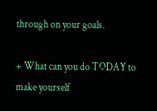through on your goals.

+ What can you do TODAY to make yourself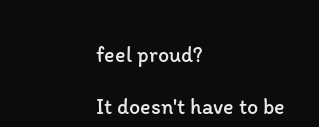feel proud?

It doesn't have to be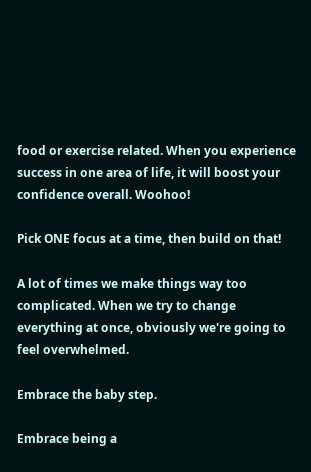food or exercise related. When you experience success in one area of life, it will boost your confidence overall. Woohoo!

Pick ONE focus at a time, then build on that!

A lot of times we make things way too complicated. When we try to change everything at once, obviously we're going to feel overwhelmed.

Embrace the baby step.

Embrace being a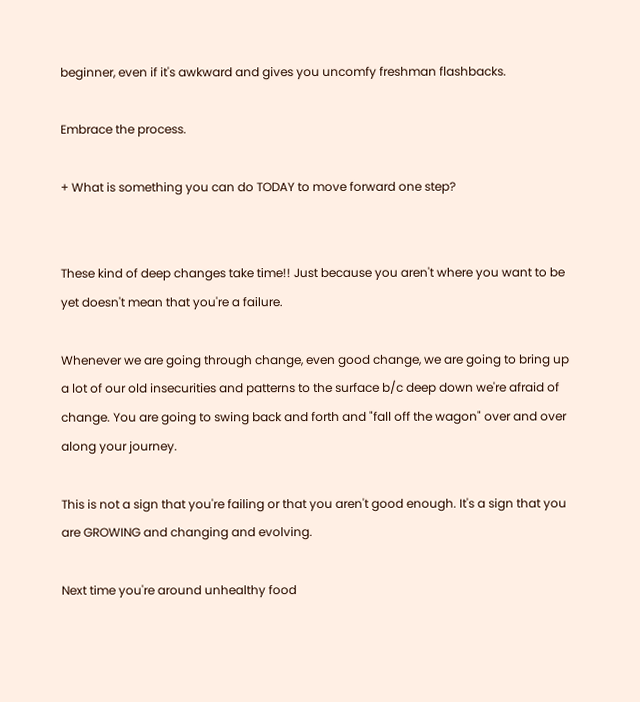beginner, even if it's awkward and gives you uncomfy freshman flashbacks.

Embrace the process.

+ What is something you can do TODAY to move forward one step?


These kind of deep changes take time!! Just because you aren't where you want to be yet doesn't mean that you're a failure.

Whenever we are going through change, even good change, we are going to bring up a lot of our old insecurities and patterns to the surface b/c deep down we're afraid of change. You are going to swing back and forth and "fall off the wagon" over and over along your journey.

This is not a sign that you're failing or that you aren't good enough. It's a sign that you are GROWING and changing and evolving.

Next time you're around unhealthy food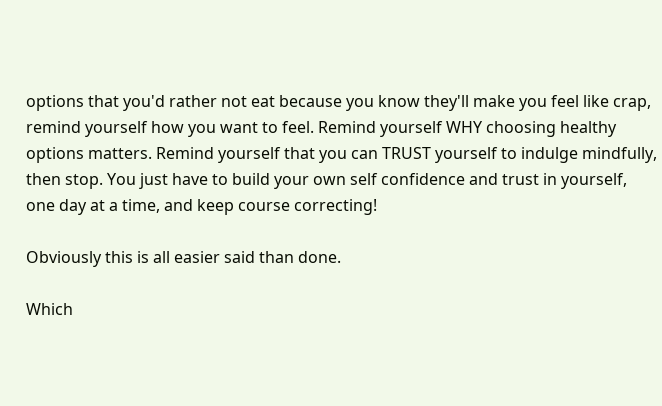options that you'd rather not eat because you know they'll make you feel like crap, remind yourself how you want to feel. Remind yourself WHY choosing healthy options matters. Remind yourself that you can TRUST yourself to indulge mindfully, then stop. You just have to build your own self confidence and trust in yourself, one day at a time, and keep course correcting!

Obviously this is all easier said than done.

Which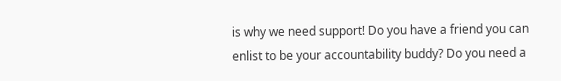is why we need support! Do you have a friend you can enlist to be your accountability buddy? Do you need a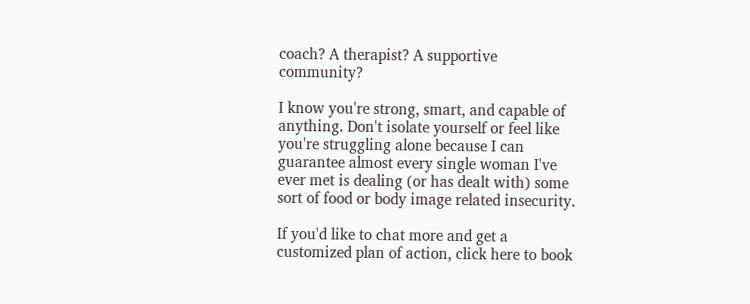coach? A therapist? A supportive community?

I know you're strong, smart, and capable of anything. Don't isolate yourself or feel like you're struggling alone because I can guarantee almost every single woman I've ever met is dealing (or has dealt with) some sort of food or body image related insecurity.

If you'd like to chat more and get a customized plan of action, click here to book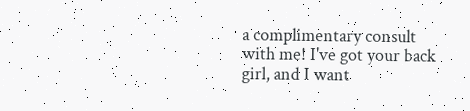a complimentary consult with me! I've got your back girl, and I want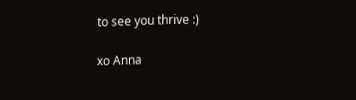to see you thrive :)

xo Anna